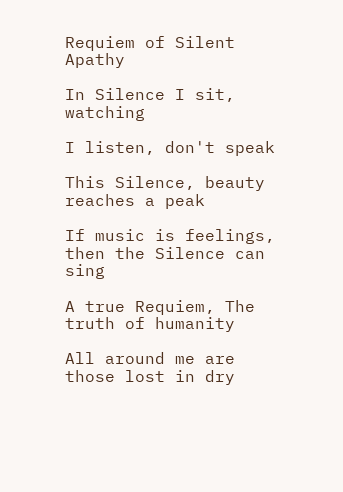Requiem of Silent Apathy

In Silence I sit, watching

I listen, don't speak

This Silence, beauty reaches a peak

If music is feelings, then the Silence can sing

A true Requiem, The truth of humanity

All around me are those lost in dry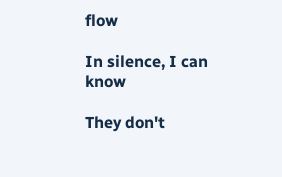flow

In silence, I can know

They don't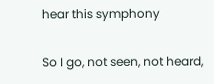hear this symphony

So I go, not seen, not heard,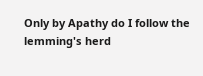Only by Apathy do I follow the lemming's herd